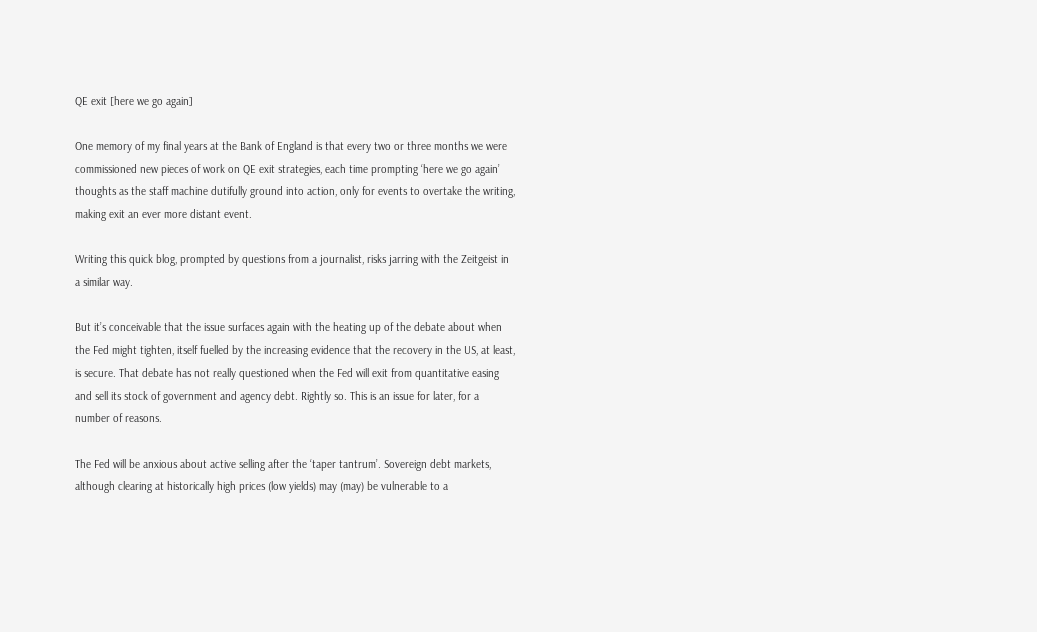QE exit [here we go again]

One memory of my final years at the Bank of England is that every two or three months we were commissioned new pieces of work on QE exit strategies, each time prompting ‘here we go again’ thoughts as the staff machine dutifully ground into action, only for events to overtake the writing, making exit an ever more distant event.

Writing this quick blog, prompted by questions from a journalist, risks jarring with the Zeitgeist in a similar way.

But it’s conceivable that the issue surfaces again with the heating up of the debate about when the Fed might tighten, itself fuelled by the increasing evidence that the recovery in the US, at least, is secure. That debate has not really questioned when the Fed will exit from quantitative easing and sell its stock of government and agency debt. Rightly so. This is an issue for later, for a number of reasons.

The Fed will be anxious about active selling after the ‘taper tantrum’. Sovereign debt markets, although clearing at historically high prices (low yields) may (may) be vulnerable to a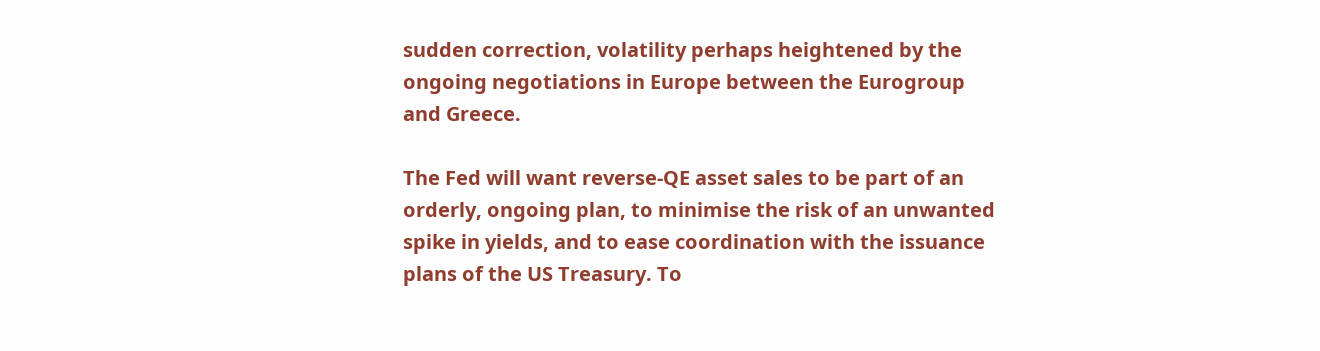sudden correction, volatility perhaps heightened by the ongoing negotiations in Europe between the Eurogroup and Greece.

The Fed will want reverse-QE asset sales to be part of an orderly, ongoing plan, to minimise the risk of an unwanted spike in yields, and to ease coordination with the issuance plans of the US Treasury. To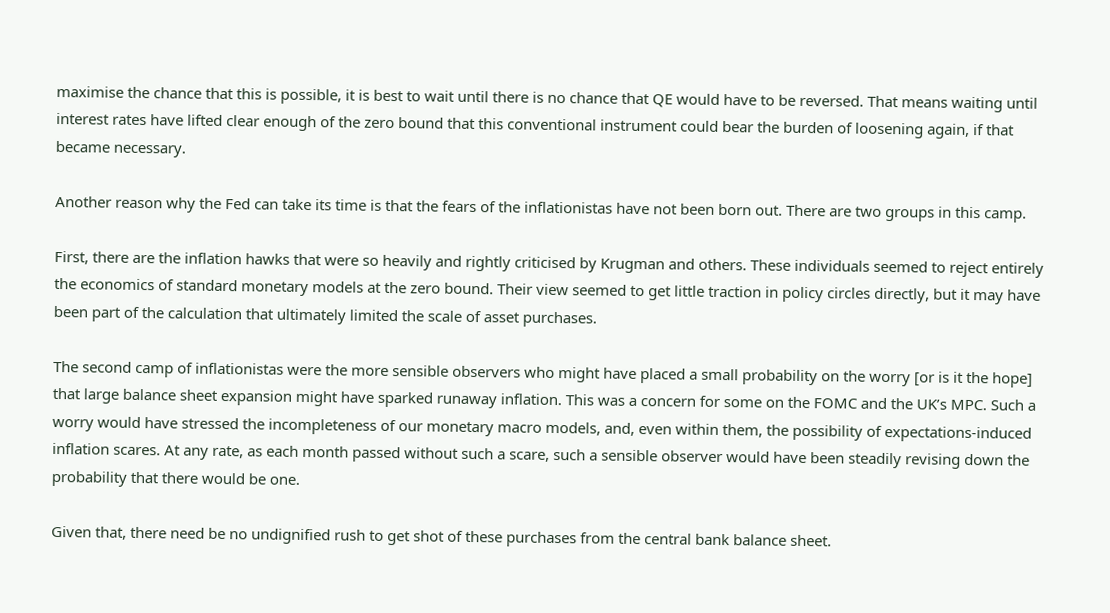maximise the chance that this is possible, it is best to wait until there is no chance that QE would have to be reversed. That means waiting until interest rates have lifted clear enough of the zero bound that this conventional instrument could bear the burden of loosening again, if that became necessary.

Another reason why the Fed can take its time is that the fears of the inflationistas have not been born out. There are two groups in this camp.

First, there are the inflation hawks that were so heavily and rightly criticised by Krugman and others. These individuals seemed to reject entirely the economics of standard monetary models at the zero bound. Their view seemed to get little traction in policy circles directly, but it may have been part of the calculation that ultimately limited the scale of asset purchases.

The second camp of inflationistas were the more sensible observers who might have placed a small probability on the worry [or is it the hope] that large balance sheet expansion might have sparked runaway inflation. This was a concern for some on the FOMC and the UK’s MPC. Such a worry would have stressed the incompleteness of our monetary macro models, and, even within them, the possibility of expectations-induced inflation scares. At any rate, as each month passed without such a scare, such a sensible observer would have been steadily revising down the probability that there would be one.

Given that, there need be no undignified rush to get shot of these purchases from the central bank balance sheet.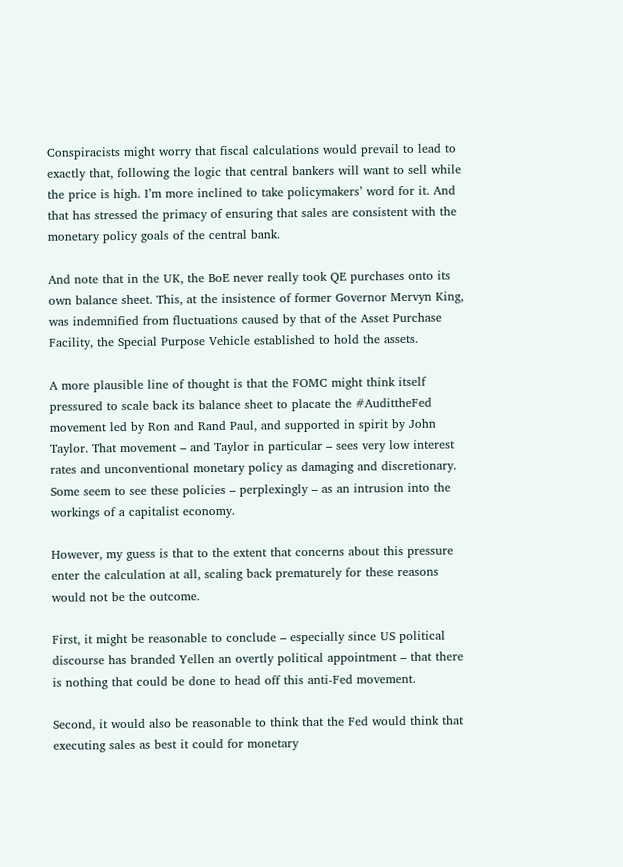Conspiracists might worry that fiscal calculations would prevail to lead to exactly that, following the logic that central bankers will want to sell while the price is high. I’m more inclined to take policymakers’ word for it. And that has stressed the primacy of ensuring that sales are consistent with the monetary policy goals of the central bank.

And note that in the UK, the BoE never really took QE purchases onto its own balance sheet. This, at the insistence of former Governor Mervyn King, was indemnified from fluctuations caused by that of the Asset Purchase Facility, the Special Purpose Vehicle established to hold the assets.

A more plausible line of thought is that the FOMC might think itself pressured to scale back its balance sheet to placate the #AudittheFed movement led by Ron and Rand Paul, and supported in spirit by John Taylor. That movement – and Taylor in particular – sees very low interest rates and unconventional monetary policy as damaging and discretionary.  Some seem to see these policies – perplexingly – as an intrusion into the workings of a capitalist economy.

However, my guess is that to the extent that concerns about this pressure enter the calculation at all, scaling back prematurely for these reasons would not be the outcome.

First, it might be reasonable to conclude – especially since US political discourse has branded Yellen an overtly political appointment – that there is nothing that could be done to head off this anti-Fed movement.

Second, it would also be reasonable to think that the Fed would think that executing sales as best it could for monetary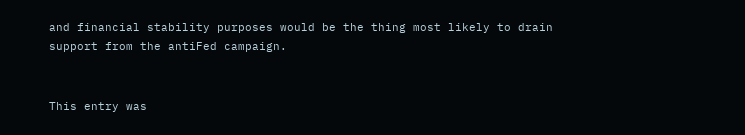and financial stability purposes would be the thing most likely to drain support from the antiFed campaign.


This entry was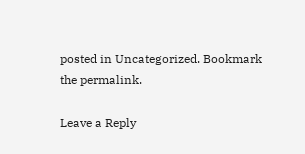posted in Uncategorized. Bookmark the permalink.

Leave a Reply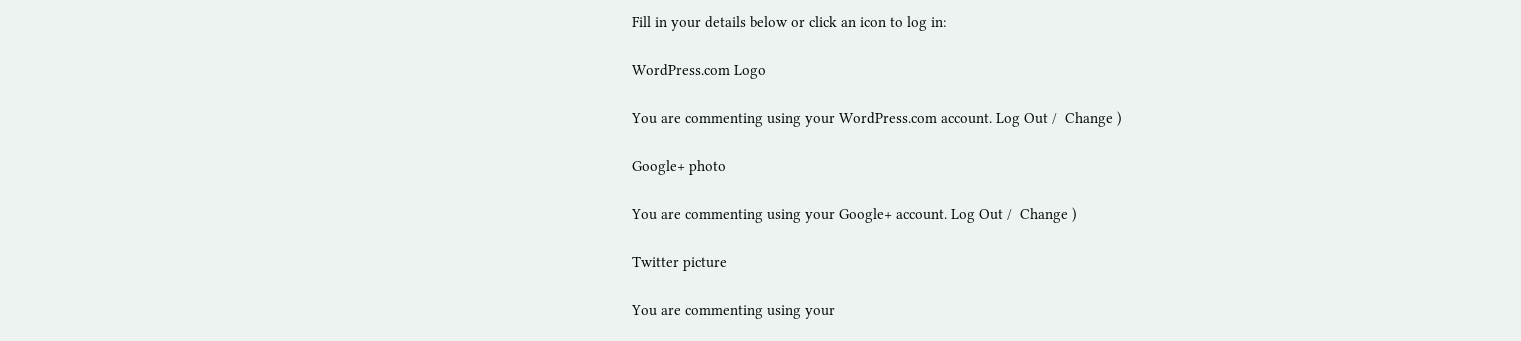Fill in your details below or click an icon to log in:

WordPress.com Logo

You are commenting using your WordPress.com account. Log Out /  Change )

Google+ photo

You are commenting using your Google+ account. Log Out /  Change )

Twitter picture

You are commenting using your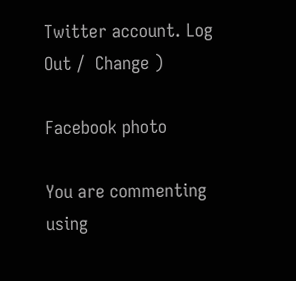Twitter account. Log Out /  Change )

Facebook photo

You are commenting using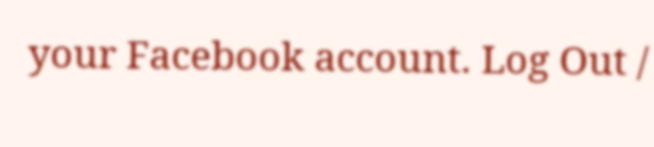your Facebook account. Log Out /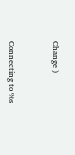Change )


Connecting to %s